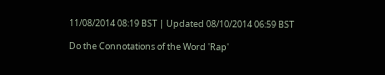11/08/2014 08:19 BST | Updated 08/10/2014 06:59 BST

Do the Connotations of the Word 'Rap'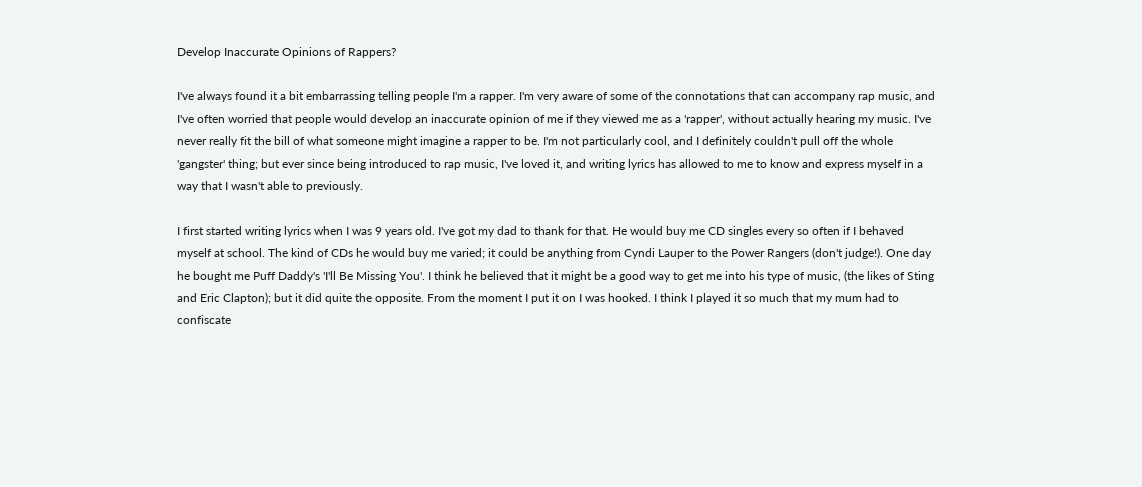Develop Inaccurate Opinions of Rappers?

I've always found it a bit embarrassing telling people I'm a rapper. I'm very aware of some of the connotations that can accompany rap music, and I've often worried that people would develop an inaccurate opinion of me if they viewed me as a 'rapper', without actually hearing my music. I've never really fit the bill of what someone might imagine a rapper to be. I'm not particularly cool, and I definitely couldn't pull off the whole 'gangster' thing; but ever since being introduced to rap music, I've loved it, and writing lyrics has allowed to me to know and express myself in a way that I wasn't able to previously.

I first started writing lyrics when I was 9 years old. I've got my dad to thank for that. He would buy me CD singles every so often if I behaved myself at school. The kind of CDs he would buy me varied; it could be anything from Cyndi Lauper to the Power Rangers (don't judge!). One day he bought me Puff Daddy's 'I'll Be Missing You'. I think he believed that it might be a good way to get me into his type of music, (the likes of Sting and Eric Clapton); but it did quite the opposite. From the moment I put it on I was hooked. I think I played it so much that my mum had to confiscate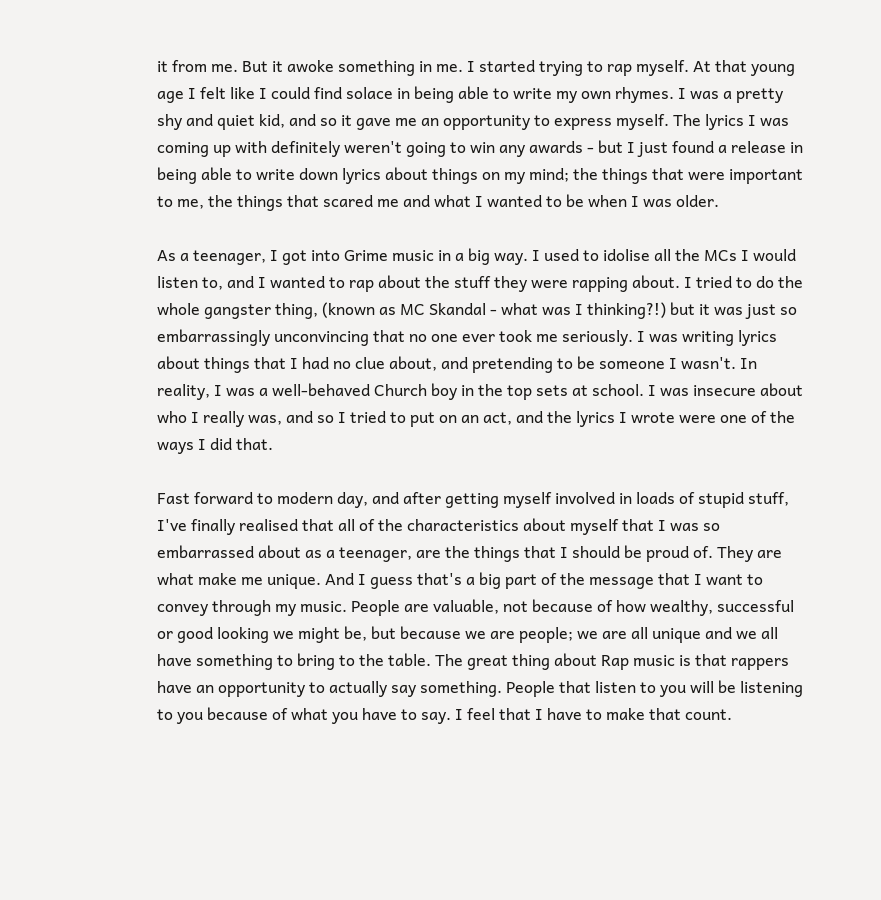it from me. But it awoke something in me. I started trying to rap myself. At that young age I felt like I could find solace in being able to write my own rhymes. I was a pretty shy and quiet kid, and so it gave me an opportunity to express myself. The lyrics I was coming up with definitely weren't going to win any awards - but I just found a release in being able to write down lyrics about things on my mind; the things that were important to me, the things that scared me and what I wanted to be when I was older.

As a teenager, I got into Grime music in a big way. I used to idolise all the MCs I would listen to, and I wanted to rap about the stuff they were rapping about. I tried to do the whole gangster thing, (known as MC Skandal - what was I thinking?!) but it was just so embarrassingly unconvincing that no one ever took me seriously. I was writing lyrics about things that I had no clue about, and pretending to be someone I wasn't. In reality, I was a well-behaved Church boy in the top sets at school. I was insecure about who I really was, and so I tried to put on an act, and the lyrics I wrote were one of the ways I did that.

Fast forward to modern day, and after getting myself involved in loads of stupid stuff, I've finally realised that all of the characteristics about myself that I was so embarrassed about as a teenager, are the things that I should be proud of. They are what make me unique. And I guess that's a big part of the message that I want to convey through my music. People are valuable, not because of how wealthy, successful or good looking we might be, but because we are people; we are all unique and we all have something to bring to the table. The great thing about Rap music is that rappers have an opportunity to actually say something. People that listen to you will be listening to you because of what you have to say. I feel that I have to make that count.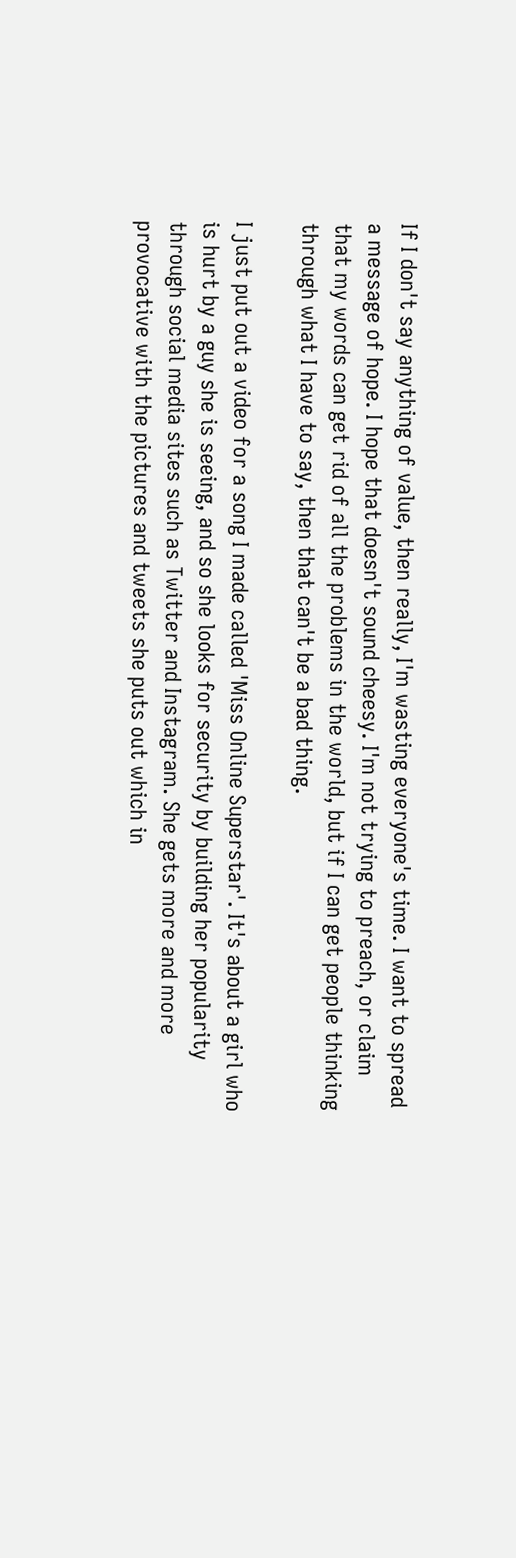If I don't say anything of value, then really, I'm wasting everyone's time. I want to spread a message of hope. I hope that doesn't sound cheesy. I'm not trying to preach, or claim that my words can get rid of all the problems in the world, but if I can get people thinking through what I have to say, then that can't be a bad thing.

I just put out a video for a song I made called 'Miss Online Superstar'. It's about a girl who is hurt by a guy she is seeing, and so she looks for security by building her popularity through social media sites such as Twitter and Instagram. She gets more and more provocative with the pictures and tweets she puts out which in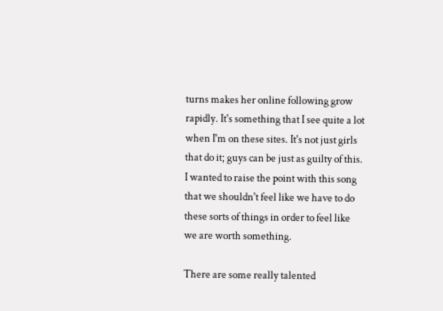turns makes her online following grow rapidly. It's something that I see quite a lot when I'm on these sites. It's not just girls that do it; guys can be just as guilty of this. I wanted to raise the point with this song that we shouldn't feel like we have to do these sorts of things in order to feel like we are worth something.

There are some really talented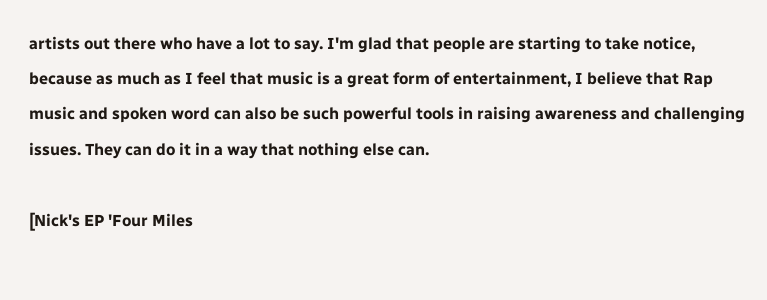artists out there who have a lot to say. I'm glad that people are starting to take notice, because as much as I feel that music is a great form of entertainment, I believe that Rap music and spoken word can also be such powerful tools in raising awareness and challenging issues. They can do it in a way that nothing else can.

[Nick's EP 'Four Miles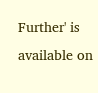Further' is available on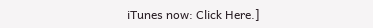iTunes now: Click Here.]